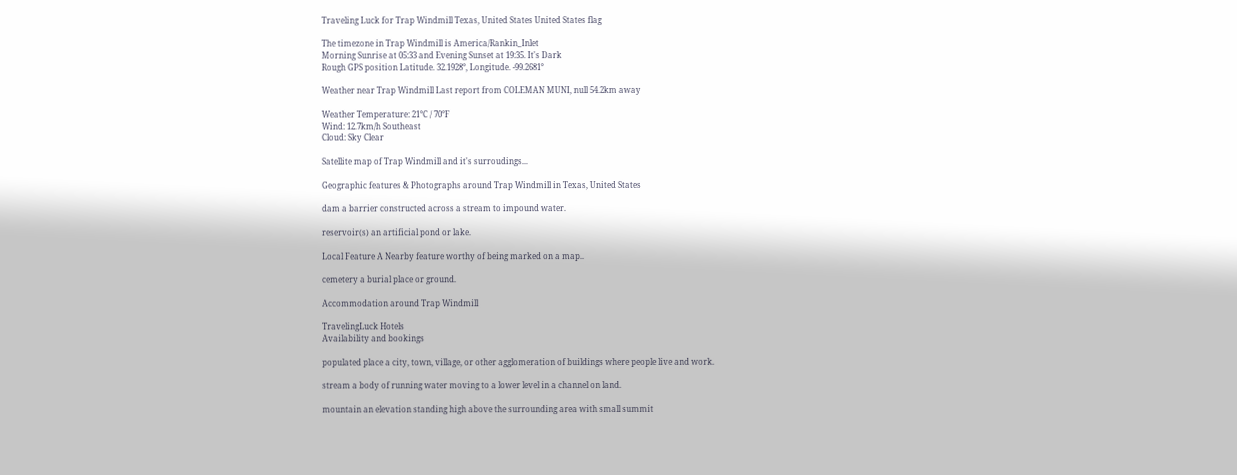Traveling Luck for Trap Windmill Texas, United States United States flag

The timezone in Trap Windmill is America/Rankin_Inlet
Morning Sunrise at 05:33 and Evening Sunset at 19:35. It's Dark
Rough GPS position Latitude. 32.1928°, Longitude. -99.2681°

Weather near Trap Windmill Last report from COLEMAN MUNI, null 54.2km away

Weather Temperature: 21°C / 70°F
Wind: 12.7km/h Southeast
Cloud: Sky Clear

Satellite map of Trap Windmill and it's surroudings...

Geographic features & Photographs around Trap Windmill in Texas, United States

dam a barrier constructed across a stream to impound water.

reservoir(s) an artificial pond or lake.

Local Feature A Nearby feature worthy of being marked on a map..

cemetery a burial place or ground.

Accommodation around Trap Windmill

TravelingLuck Hotels
Availability and bookings

populated place a city, town, village, or other agglomeration of buildings where people live and work.

stream a body of running water moving to a lower level in a channel on land.

mountain an elevation standing high above the surrounding area with small summit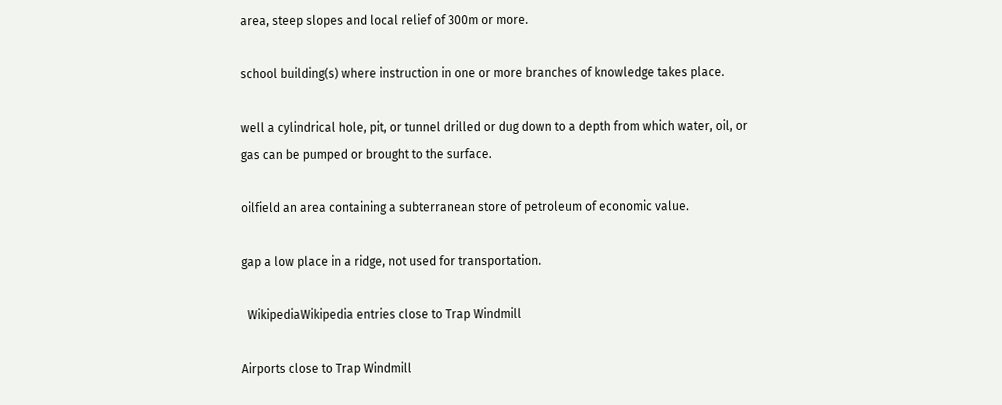area, steep slopes and local relief of 300m or more.

school building(s) where instruction in one or more branches of knowledge takes place.

well a cylindrical hole, pit, or tunnel drilled or dug down to a depth from which water, oil, or gas can be pumped or brought to the surface.

oilfield an area containing a subterranean store of petroleum of economic value.

gap a low place in a ridge, not used for transportation.

  WikipediaWikipedia entries close to Trap Windmill

Airports close to Trap Windmill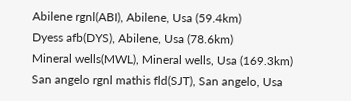Abilene rgnl(ABI), Abilene, Usa (59.4km)
Dyess afb(DYS), Abilene, Usa (78.6km)
Mineral wells(MWL), Mineral wells, Usa (169.3km)
San angelo rgnl mathis fld(SJT), San angelo, Usa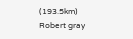(193.5km)
Robert gray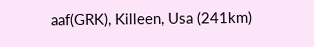aaf(GRK), Killeen, Usa (241km)